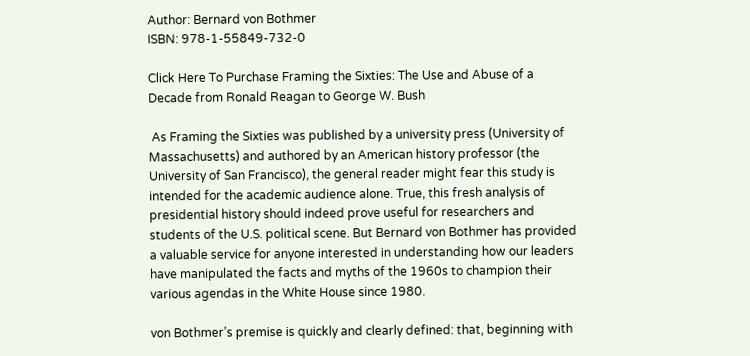Author: Bernard von Bothmer
ISBN: 978-1-55849-732-0

Click Here To Purchase Framing the Sixties: The Use and Abuse of a Decade from Ronald Reagan to George W. Bush

 As Framing the Sixties was published by a university press (University of Massachusetts) and authored by an American history professor (the University of San Francisco), the general reader might fear this study is intended for the academic audience alone. True, this fresh analysis of presidential history should indeed prove useful for researchers and students of the U.S. political scene. But Bernard von Bothmer has provided a valuable service for anyone interested in understanding how our leaders have manipulated the facts and myths of the 1960s to champion their various agendas in the White House since 1980.

von Bothmer’s premise is quickly and clearly defined: that, beginning with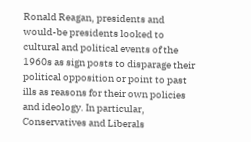Ronald Reagan, presidents and would-be presidents looked to cultural and political events of the 1960s as sign posts to disparage their political opposition or point to past ills as reasons for their own policies and ideology. In particular, Conservatives and Liberals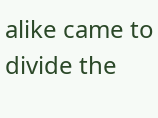alike came to divide the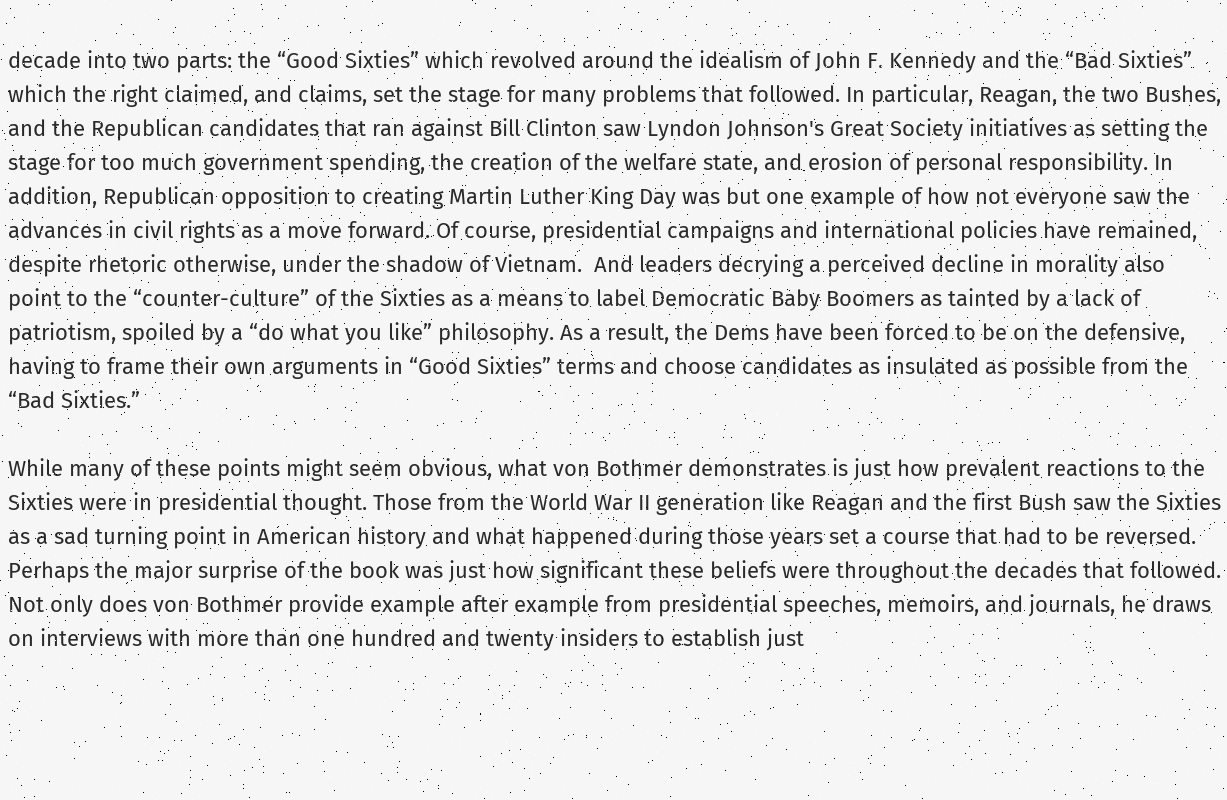decade into two parts: the “Good Sixties” which revolved around the idealism of John F. Kennedy and the “Bad Sixties” which the right claimed, and claims, set the stage for many problems that followed. In particular, Reagan, the two Bushes, and the Republican candidates that ran against Bill Clinton saw Lyndon Johnson's Great Society initiatives as setting the stage for too much government spending, the creation of the welfare state, and erosion of personal responsibility. In addition, Republican opposition to creating Martin Luther King Day was but one example of how not everyone saw the advances in civil rights as a move forward. Of course, presidential campaigns and international policies have remained, despite rhetoric otherwise, under the shadow of Vietnam.  And leaders decrying a perceived decline in morality also point to the “counter-culture” of the Sixties as a means to label Democratic Baby Boomers as tainted by a lack of patriotism, spoiled by a “do what you like” philosophy. As a result, the Dems have been forced to be on the defensive, having to frame their own arguments in “Good Sixties” terms and choose candidates as insulated as possible from the “Bad Sixties.”

While many of these points might seem obvious, what von Bothmer demonstrates is just how prevalent reactions to the Sixties were in presidential thought. Those from the World War II generation like Reagan and the first Bush saw the Sixties as a sad turning point in American history and what happened during those years set a course that had to be reversed. Perhaps the major surprise of the book was just how significant these beliefs were throughout the decades that followed. Not only does von Bothmer provide example after example from presidential speeches, memoirs, and journals, he draws on interviews with more than one hundred and twenty insiders to establish just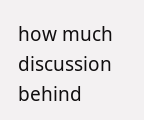how much discussion behind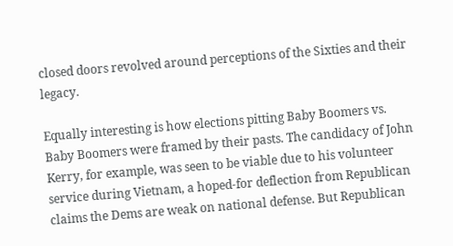closed doors revolved around perceptions of the Sixties and their legacy.

Equally interesting is how elections pitting Baby Boomers vs. Baby Boomers were framed by their pasts. The candidacy of John Kerry, for example, was seen to be viable due to his volunteer service during Vietnam, a hoped-for deflection from Republican claims the Dems are weak on national defense. But Republican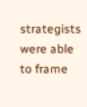strategists were able to frame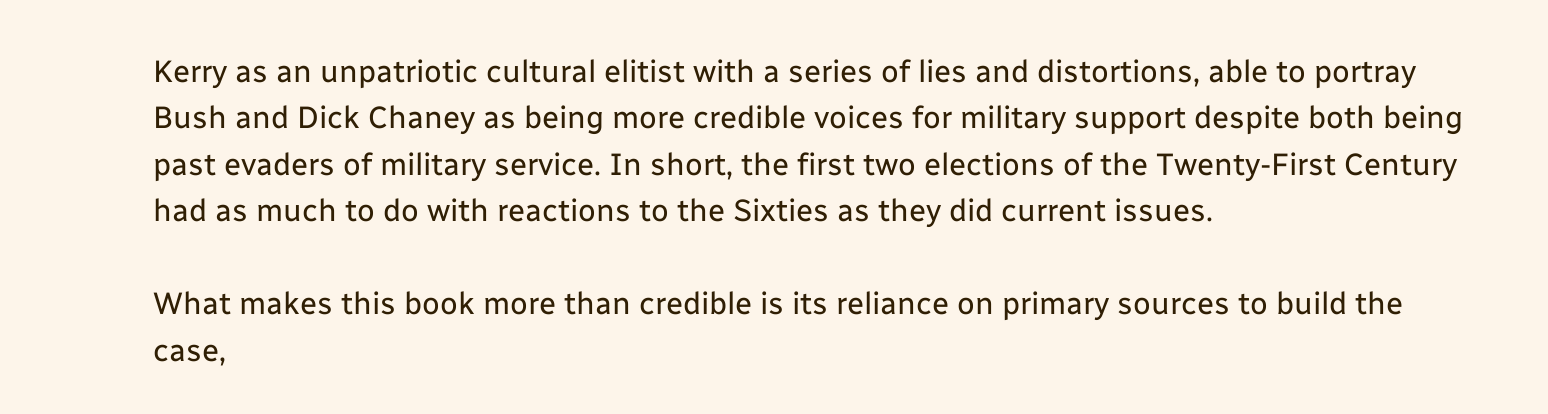Kerry as an unpatriotic cultural elitist with a series of lies and distortions, able to portray Bush and Dick Chaney as being more credible voices for military support despite both being past evaders of military service. In short, the first two elections of the Twenty-First Century had as much to do with reactions to the Sixties as they did current issues.

What makes this book more than credible is its reliance on primary sources to build the case,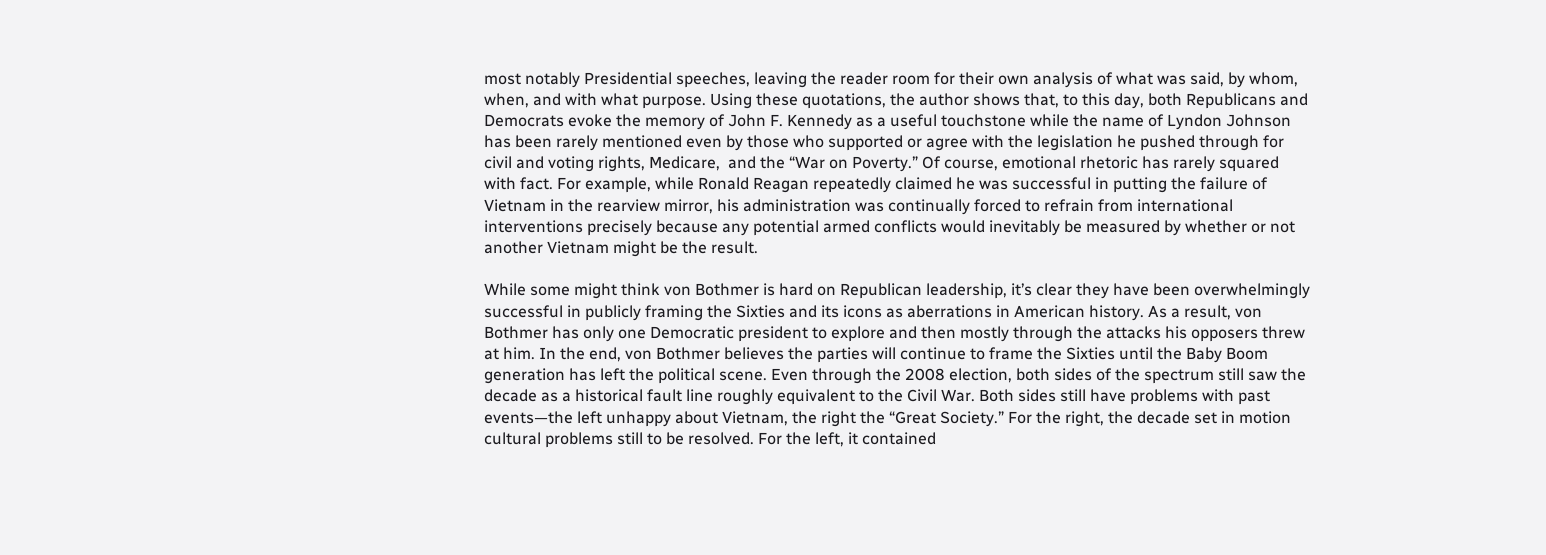most notably Presidential speeches, leaving the reader room for their own analysis of what was said, by whom, when, and with what purpose. Using these quotations, the author shows that, to this day, both Republicans and Democrats evoke the memory of John F. Kennedy as a useful touchstone while the name of Lyndon Johnson has been rarely mentioned even by those who supported or agree with the legislation he pushed through for civil and voting rights, Medicare,  and the “War on Poverty.” Of course, emotional rhetoric has rarely squared with fact. For example, while Ronald Reagan repeatedly claimed he was successful in putting the failure of Vietnam in the rearview mirror, his administration was continually forced to refrain from international interventions precisely because any potential armed conflicts would inevitably be measured by whether or not another Vietnam might be the result.

While some might think von Bothmer is hard on Republican leadership, it’s clear they have been overwhelmingly successful in publicly framing the Sixties and its icons as aberrations in American history. As a result, von Bothmer has only one Democratic president to explore and then mostly through the attacks his opposers threw at him. In the end, von Bothmer believes the parties will continue to frame the Sixties until the Baby Boom generation has left the political scene. Even through the 2008 election, both sides of the spectrum still saw the decade as a historical fault line roughly equivalent to the Civil War. Both sides still have problems with past events—the left unhappy about Vietnam, the right the “Great Society.” For the right, the decade set in motion cultural problems still to be resolved. For the left, it contained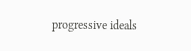progressive ideals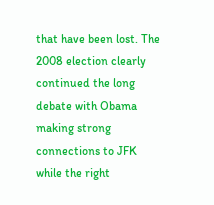that have been lost. The 2008 election clearly continued the long debate with Obama making strong connections to JFK while the right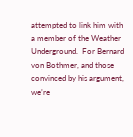attempted to link him with a member of the Weather Underground.  For Bernard von Bothmer, and those convinced by his argument, we’re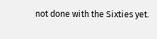not done with the Sixties yet.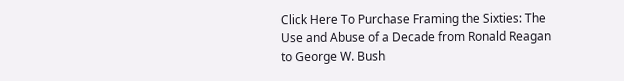Click Here To Purchase Framing the Sixties: The Use and Abuse of a Decade from Ronald Reagan to George W. Bush